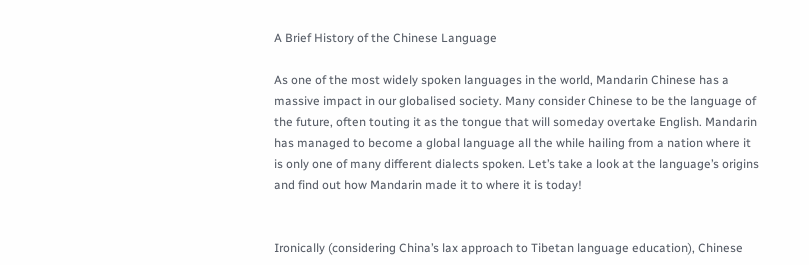A Brief History of the Chinese Language

As one of the most widely spoken languages in the world, Mandarin Chinese has a massive impact in our globalised society. Many consider Chinese to be the language of the future, often touting it as the tongue that will someday overtake English. Mandarin has managed to become a global language all the while hailing from a nation where it is only one of many different dialects spoken. Let’s take a look at the language’s origins and find out how Mandarin made it to where it is today!


Ironically (considering China’s lax approach to Tibetan language education), Chinese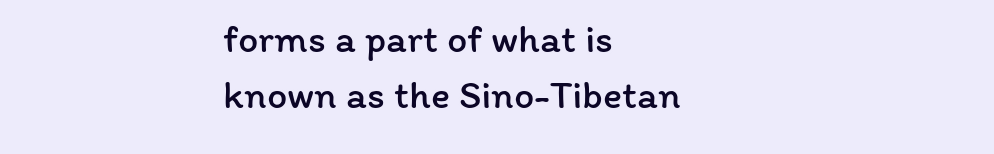forms a part of what is known as the Sino-Tibetan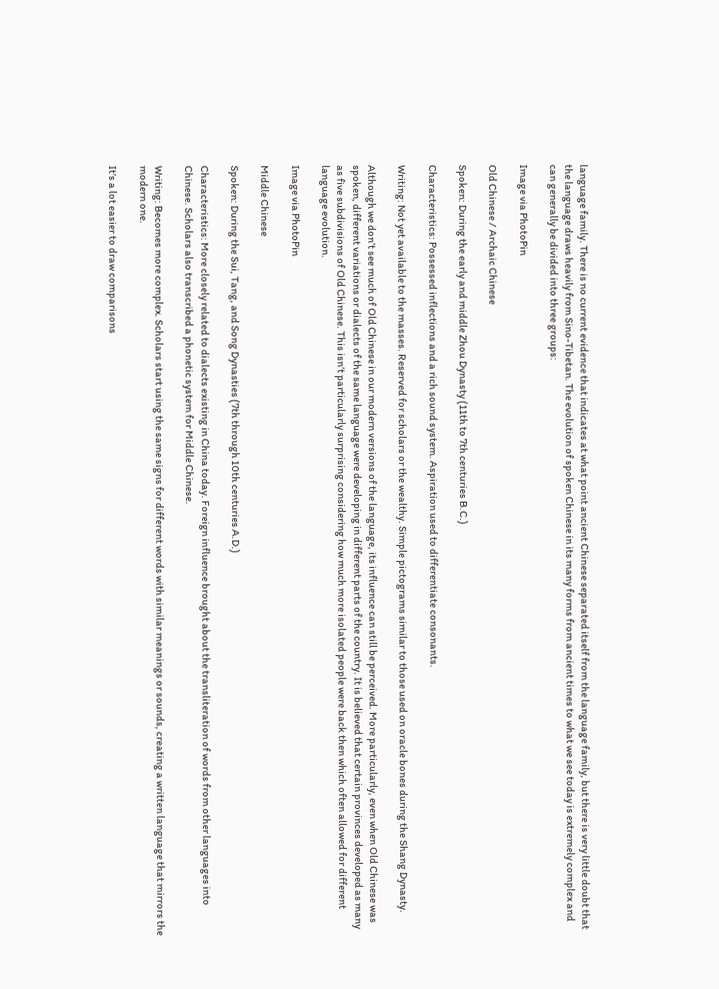language family. There is no current evidence that indicates at what point ancient Chinese separated itself from the language family, but there is very little doubt that the language draws heavily from Sino-Tibetan. The evolution of spoken Chinese in its many forms from ancient times to what we see today is extremely complex and can generally be divided into three groups:

Image via PhotoPin

Old Chinese / Archaic Chinese

Spoken: During the early and middle Zhou Dynasty (11th to 7th centuries B.C.)

Characteristics: Possessed inflections and a rich sound system. Aspiration used to differentiate consonants.

Writing: Not yet available to the masses. Reserved for scholars or the wealthy. Simple pictograms similar to those used on oracle bones during the Shang Dynasty.

Although we don’t see much of Old Chinese in our modern versions of the language, its influence can still be perceived. More particularly, even when Old Chinese was spoken, different variations or dialects of the same language were developing in different parts of the country. It is believed that certain provinces developed as many as five subdivisions of Old Chinese. This isn’t particularly surprising considering how much more isolated people were back then which often allowed for different language evolution.

Image via PhotoPin

Middle Chinese

Spoken: During the Sui, Tang, and Song Dynasties (7th through 10th centuries A.D.)

Characteristics: More closely related to dialects existing in China today. Foreign influence brought about the transliteration of words from other languages into Chinese. Scholars also transcribed a phonetic system for Middle Chinese.

Writing: Becomes more complex. Scholars start using the same signs for different words with similar meanings or sounds, creating a written language that mirrors the modern one.

It’s a lot easier to draw comparisons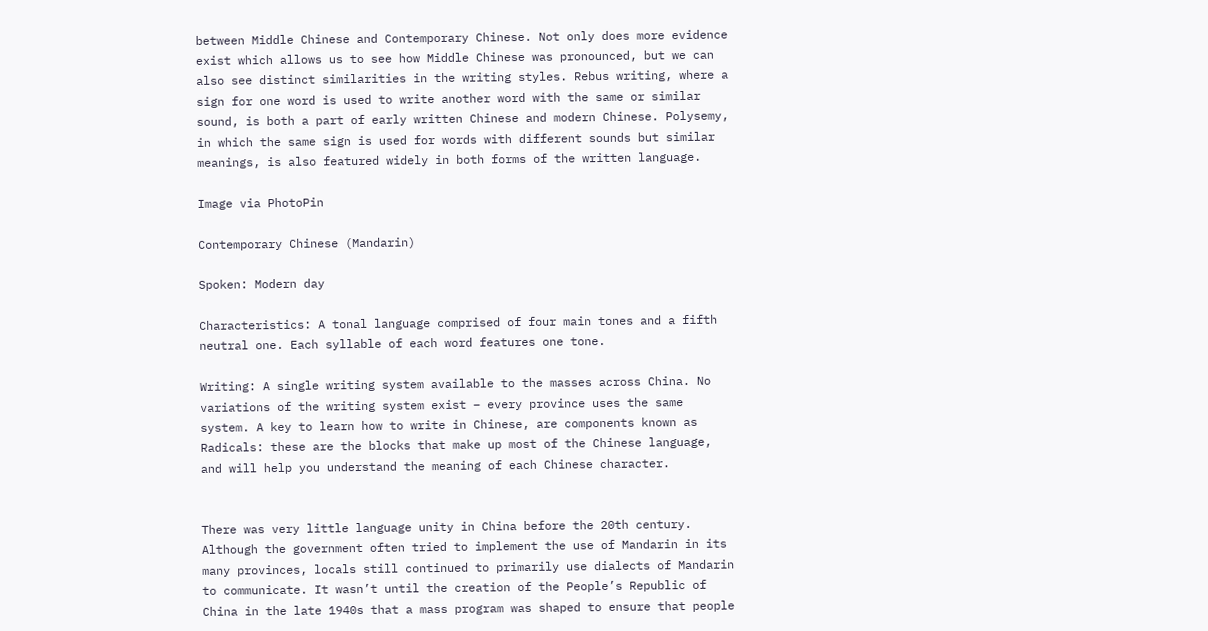between Middle Chinese and Contemporary Chinese. Not only does more evidence exist which allows us to see how Middle Chinese was pronounced, but we can also see distinct similarities in the writing styles. Rebus writing, where a sign for one word is used to write another word with the same or similar sound, is both a part of early written Chinese and modern Chinese. Polysemy, in which the same sign is used for words with different sounds but similar meanings, is also featured widely in both forms of the written language.

Image via PhotoPin

Contemporary Chinese (Mandarin)

Spoken: Modern day

Characteristics: A tonal language comprised of four main tones and a fifth neutral one. Each syllable of each word features one tone.

Writing: A single writing system available to the masses across China. No variations of the writing system exist – every province uses the same system. A key to learn how to write in Chinese, are components known as Radicals: these are the blocks that make up most of the Chinese language, and will help you understand the meaning of each Chinese character.


There was very little language unity in China before the 20th century. Although the government often tried to implement the use of Mandarin in its many provinces, locals still continued to primarily use dialects of Mandarin to communicate. It wasn’t until the creation of the People’s Republic of China in the late 1940s that a mass program was shaped to ensure that people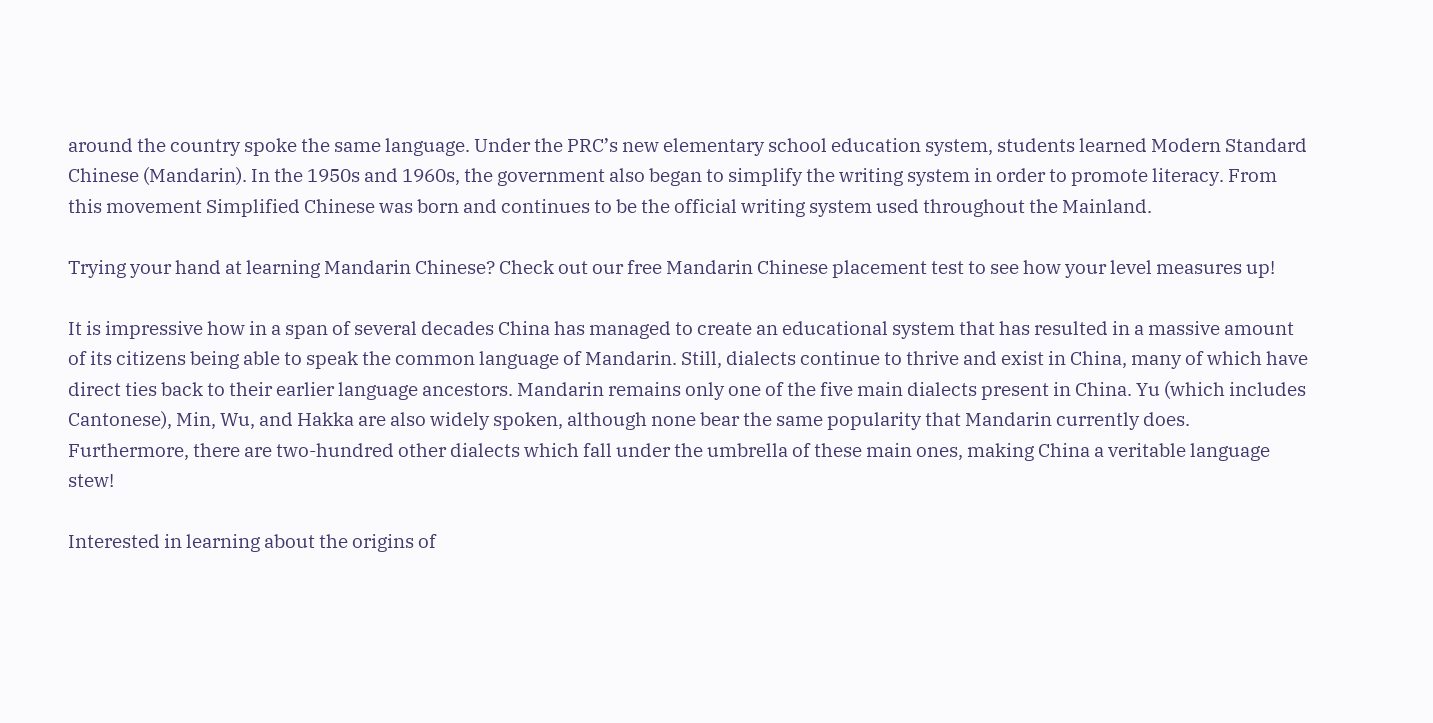around the country spoke the same language. Under the PRC’s new elementary school education system, students learned Modern Standard Chinese (Mandarin). In the 1950s and 1960s, the government also began to simplify the writing system in order to promote literacy. From this movement Simplified Chinese was born and continues to be the official writing system used throughout the Mainland.

Trying your hand at learning Mandarin Chinese? Check out our free Mandarin Chinese placement test to see how your level measures up!

It is impressive how in a span of several decades China has managed to create an educational system that has resulted in a massive amount of its citizens being able to speak the common language of Mandarin. Still, dialects continue to thrive and exist in China, many of which have direct ties back to their earlier language ancestors. Mandarin remains only one of the five main dialects present in China. Yu (which includes Cantonese), Min, Wu, and Hakka are also widely spoken, although none bear the same popularity that Mandarin currently does. Furthermore, there are two-hundred other dialects which fall under the umbrella of these main ones, making China a veritable language stew!

Interested in learning about the origins of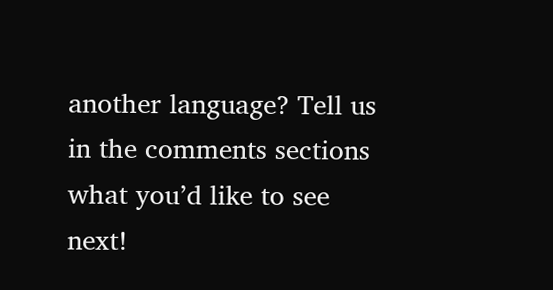another language? Tell us in the comments sections what you’d like to see next!